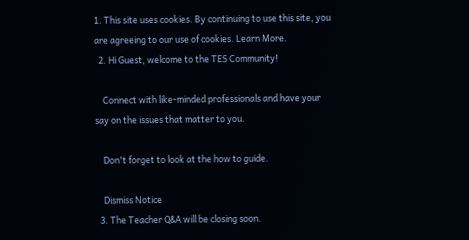1. This site uses cookies. By continuing to use this site, you are agreeing to our use of cookies. Learn More.
  2. Hi Guest, welcome to the TES Community!

    Connect with like-minded professionals and have your say on the issues that matter to you.

    Don't forget to look at the how to guide.

    Dismiss Notice
  3. The Teacher Q&A will be closing soon.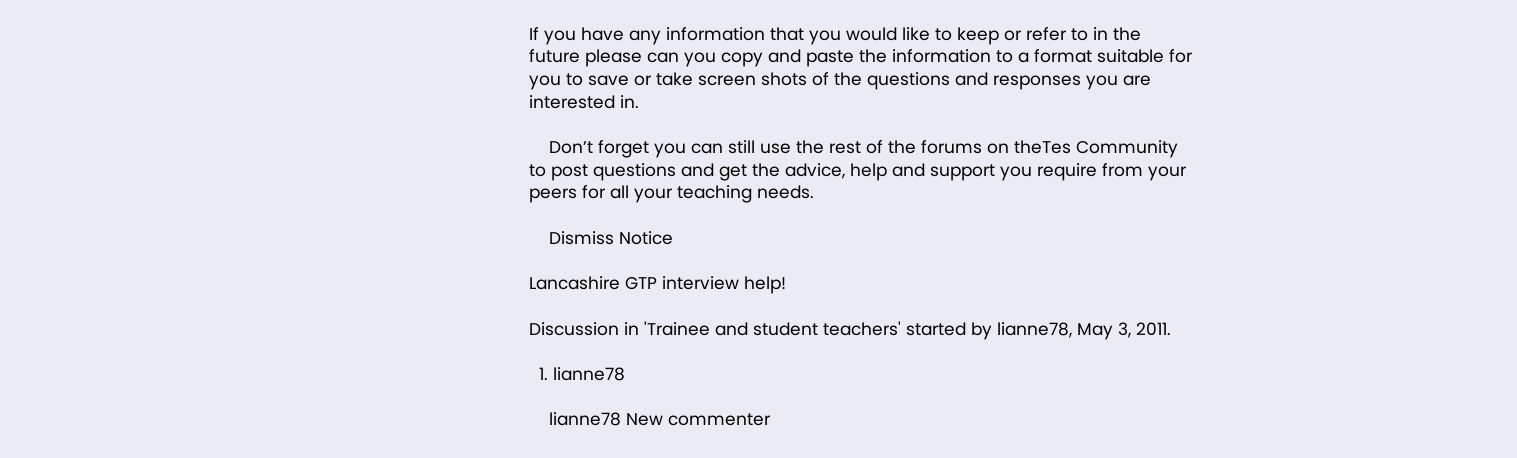If you have any information that you would like to keep or refer to in the future please can you copy and paste the information to a format suitable for you to save or take screen shots of the questions and responses you are interested in.

    Don’t forget you can still use the rest of the forums on theTes Community to post questions and get the advice, help and support you require from your peers for all your teaching needs.

    Dismiss Notice

Lancashire GTP interview help!

Discussion in 'Trainee and student teachers' started by lianne78, May 3, 2011.

  1. lianne78

    lianne78 New commenter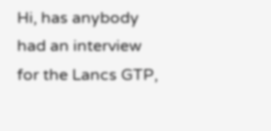Hi, has anybody had an interview for the Lancs GTP,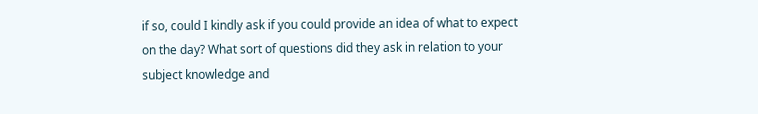if so, could I kindly ask if you could provide an idea of what to expect on the day? What sort of questions did they ask in relation to your subject knowledge and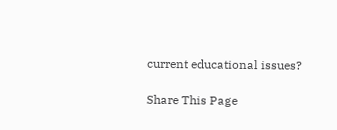current educational issues?

Share This Page